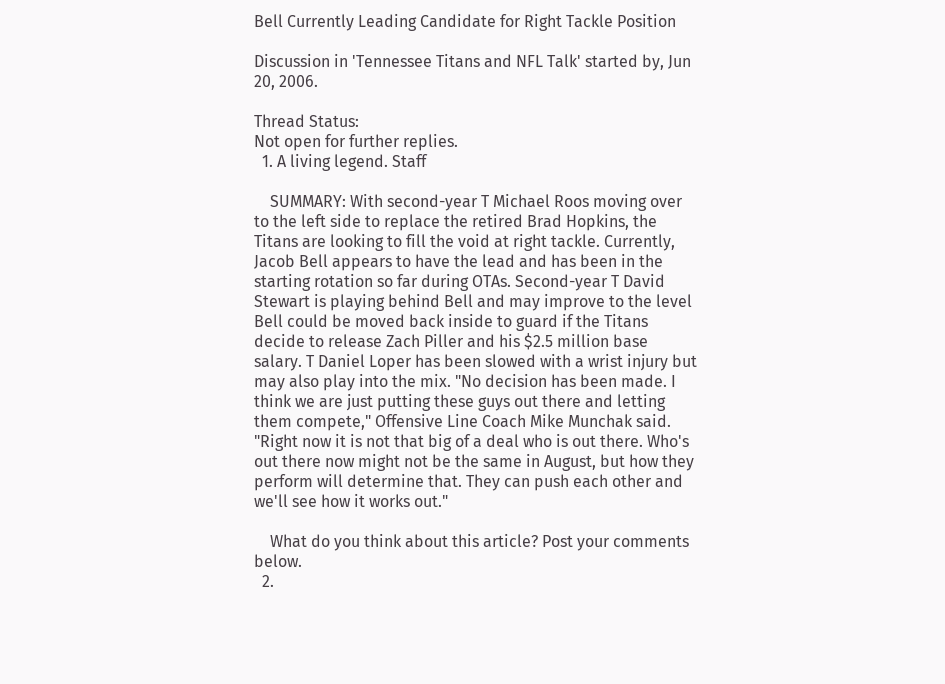Bell Currently Leading Candidate for Right Tackle Position

Discussion in 'Tennessee Titans and NFL Talk' started by, Jun 20, 2006.

Thread Status:
Not open for further replies.
  1. A living legend. Staff

    SUMMARY: With second-year T Michael Roos moving over to the left side to replace the retired Brad Hopkins, the Titans are looking to fill the void at right tackle. Currently, Jacob Bell appears to have the lead and has been in the starting rotation so far during OTAs. Second-year T David Stewart is playing behind Bell and may improve to the level Bell could be moved back inside to guard if the Titans decide to release Zach Piller and his $2.5 million base salary. T Daniel Loper has been slowed with a wrist injury but may also play into the mix. "No decision has been made. I think we are just putting these guys out there and letting them compete," Offensive Line Coach Mike Munchak said. "Right now it is not that big of a deal who is out there. Who's out there now might not be the same in August, but how they perform will determine that. They can push each other and we'll see how it works out."

    What do you think about this article? Post your comments below.
  2.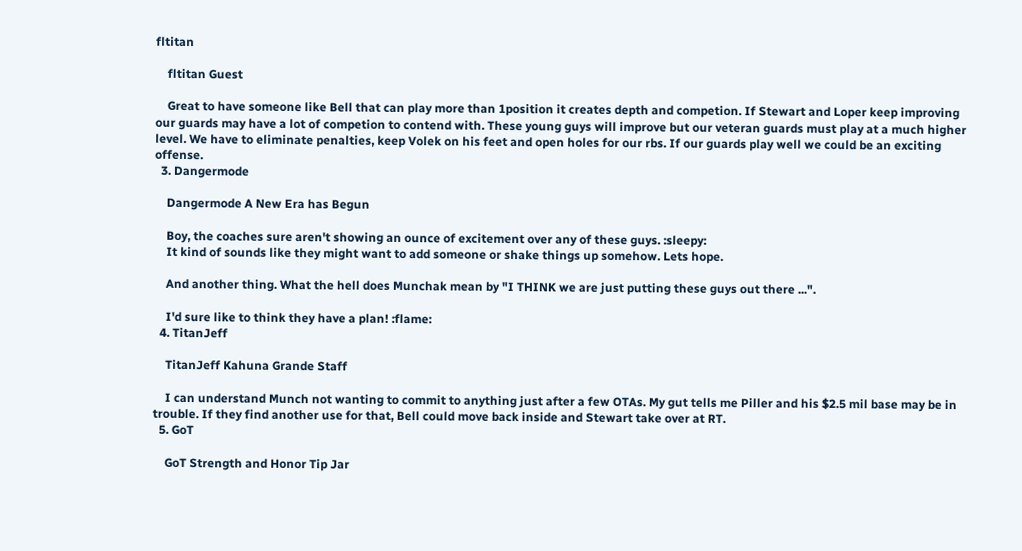fltitan

    fltitan Guest

    Great to have someone like Bell that can play more than 1position it creates depth and competion. If Stewart and Loper keep improving our guards may have a lot of competion to contend with. These young guys will improve but our veteran guards must play at a much higher level. We have to eliminate penalties, keep Volek on his feet and open holes for our rbs. If our guards play well we could be an exciting offense.
  3. Dangermode

    Dangermode A New Era has Begun

    Boy, the coaches sure aren't showing an ounce of excitement over any of these guys. :sleepy:
    It kind of sounds like they might want to add someone or shake things up somehow. Lets hope.

    And another thing. What the hell does Munchak mean by "I THINK we are just putting these guys out there ...".

    I'd sure like to think they have a plan! :flame:
  4. TitanJeff

    TitanJeff Kahuna Grande Staff

    I can understand Munch not wanting to commit to anything just after a few OTAs. My gut tells me Piller and his $2.5 mil base may be in trouble. If they find another use for that, Bell could move back inside and Stewart take over at RT.
  5. GoT

    GoT Strength and Honor Tip Jar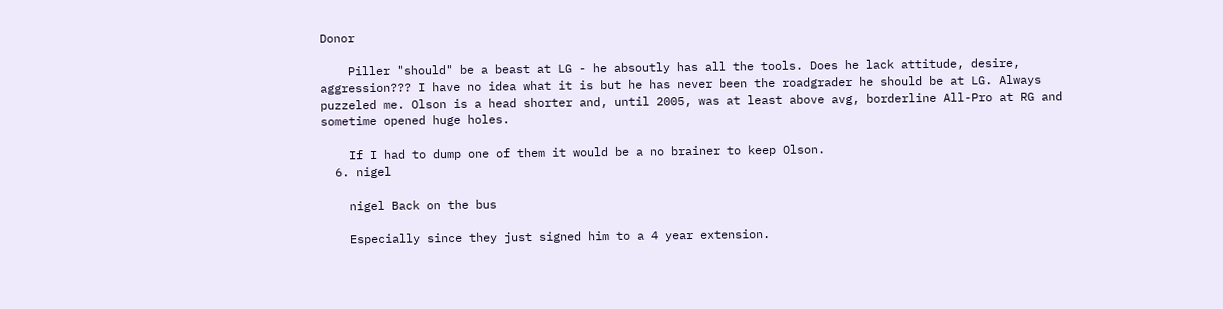Donor

    Piller "should" be a beast at LG - he absoutly has all the tools. Does he lack attitude, desire, aggression??? I have no idea what it is but he has never been the roadgrader he should be at LG. Always puzzeled me. Olson is a head shorter and, until 2005, was at least above avg, borderline All-Pro at RG and sometime opened huge holes.

    If I had to dump one of them it would be a no brainer to keep Olson.
  6. nigel

    nigel Back on the bus

    Especially since they just signed him to a 4 year extension.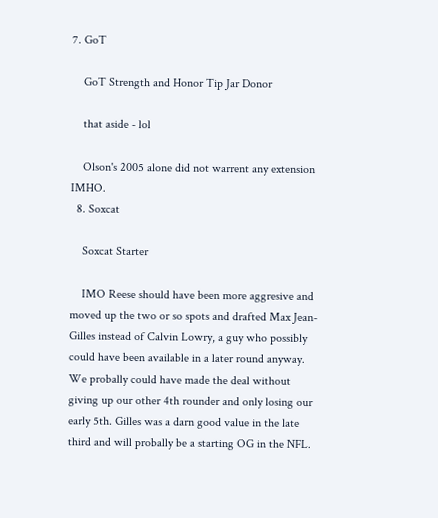7. GoT

    GoT Strength and Honor Tip Jar Donor

    that aside - lol

    Olson's 2005 alone did not warrent any extension IMHO.
  8. Soxcat

    Soxcat Starter

    IMO Reese should have been more aggresive and moved up the two or so spots and drafted Max Jean-Gilles instead of Calvin Lowry, a guy who possibly could have been available in a later round anyway. We probally could have made the deal without giving up our other 4th rounder and only losing our early 5th. Gilles was a darn good value in the late third and will probally be a starting OG in the NFL.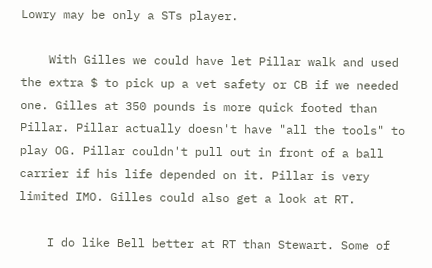Lowry may be only a STs player.

    With Gilles we could have let Pillar walk and used the extra $ to pick up a vet safety or CB if we needed one. Gilles at 350 pounds is more quick footed than Pillar. Pillar actually doesn't have "all the tools" to play OG. Pillar couldn't pull out in front of a ball carrier if his life depended on it. Pillar is very limited IMO. Gilles could also get a look at RT.

    I do like Bell better at RT than Stewart. Some of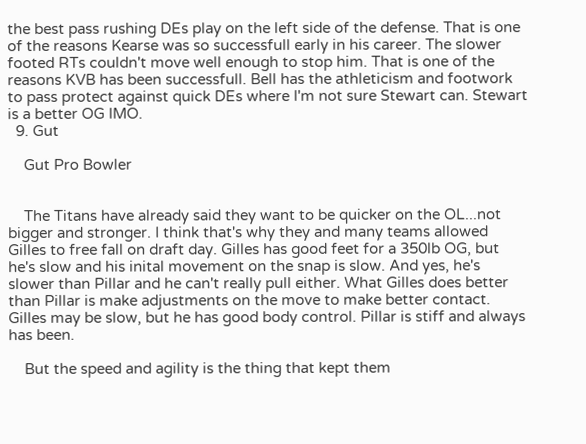the best pass rushing DEs play on the left side of the defense. That is one of the reasons Kearse was so successfull early in his career. The slower footed RTs couldn't move well enough to stop him. That is one of the reasons KVB has been successfull. Bell has the athleticism and footwork to pass protect against quick DEs where I'm not sure Stewart can. Stewart is a better OG IMO.
  9. Gut

    Gut Pro Bowler


    The Titans have already said they want to be quicker on the OL...not bigger and stronger. I think that's why they and many teams allowed Gilles to free fall on draft day. Gilles has good feet for a 350lb OG, but he's slow and his inital movement on the snap is slow. And yes, he's slower than Pillar and he can't really pull either. What Gilles does better than Pillar is make adjustments on the move to make better contact. Gilles may be slow, but he has good body control. Pillar is stiff and always has been.

    But the speed and agility is the thing that kept them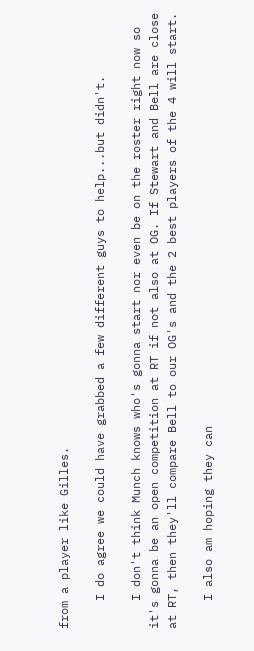from a player like Gilles.

    I do agree we could have grabbed a few different guys to help...but didn't.

    I don't think Munch knows who's gonna start nor even be on the roster right now so it's gonna be an open competition at RT if not also at OG. If Stewart and Bell are close at RT, then they'll compare Bell to our OG's and the 2 best players of the 4 will start.

    I also am hoping they can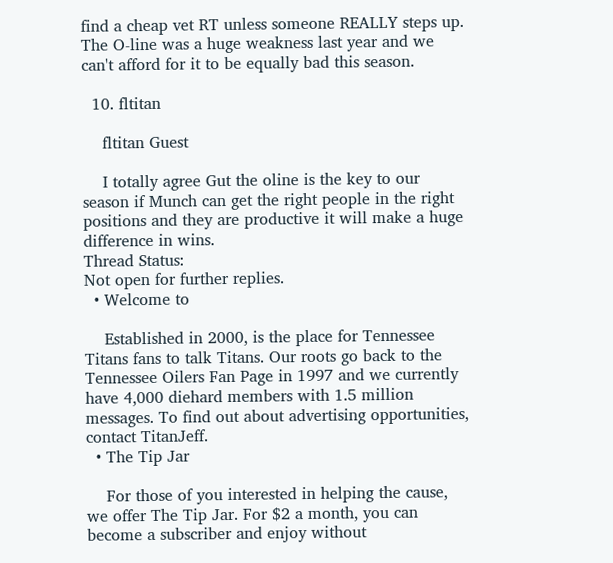find a cheap vet RT unless someone REALLY steps up. The O-line was a huge weakness last year and we can't afford for it to be equally bad this season.

  10. fltitan

    fltitan Guest

    I totally agree Gut the oline is the key to our season if Munch can get the right people in the right positions and they are productive it will make a huge difference in wins.
Thread Status:
Not open for further replies.
  • Welcome to

    Established in 2000, is the place for Tennessee Titans fans to talk Titans. Our roots go back to the Tennessee Oilers Fan Page in 1997 and we currently have 4,000 diehard members with 1.5 million messages. To find out about advertising opportunities, contact TitanJeff.
  • The Tip Jar

    For those of you interested in helping the cause, we offer The Tip Jar. For $2 a month, you can become a subscriber and enjoy without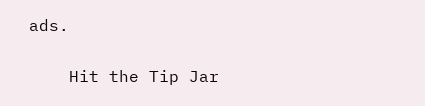ads.

    Hit the Tip Jar